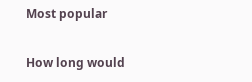Most popular

How long would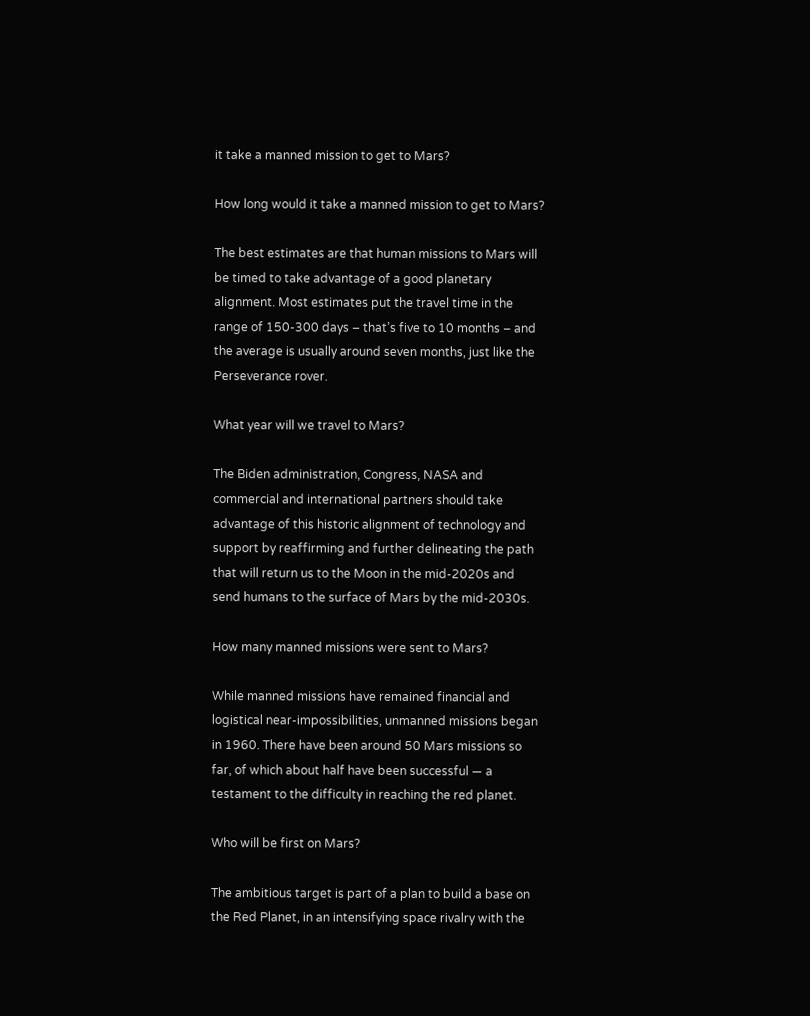it take a manned mission to get to Mars?

How long would it take a manned mission to get to Mars?

The best estimates are that human missions to Mars will be timed to take advantage of a good planetary alignment. Most estimates put the travel time in the range of 150-300 days – that’s five to 10 months – and the average is usually around seven months, just like the Perseverance rover.

What year will we travel to Mars?

The Biden administration, Congress, NASA and commercial and international partners should take advantage of this historic alignment of technology and support by reaffirming and further delineating the path that will return us to the Moon in the mid-2020s and send humans to the surface of Mars by the mid-2030s.

How many manned missions were sent to Mars?

While manned missions have remained financial and logistical near-impossibilities, unmanned missions began in 1960. There have been around 50 Mars missions so far, of which about half have been successful — a testament to the difficulty in reaching the red planet.

Who will be first on Mars?

The ambitious target is part of a plan to build a base on the Red Planet, in an intensifying space rivalry with the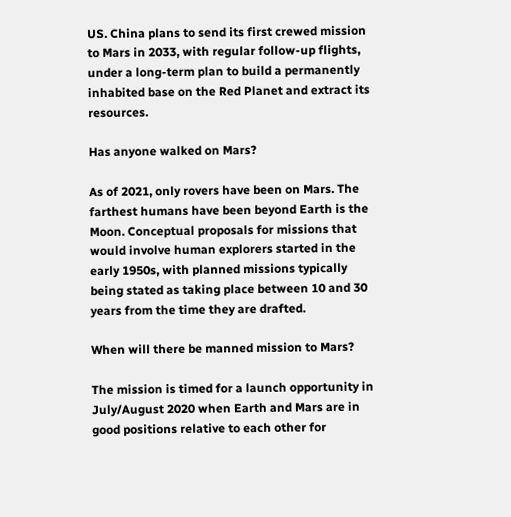US. China plans to send its first crewed mission to Mars in 2033, with regular follow-up flights, under a long-term plan to build a permanently inhabited base on the Red Planet and extract its resources.

Has anyone walked on Mars?

As of 2021, only rovers have been on Mars. The farthest humans have been beyond Earth is the Moon. Conceptual proposals for missions that would involve human explorers started in the early 1950s, with planned missions typically being stated as taking place between 10 and 30 years from the time they are drafted.

When will there be manned mission to Mars?

The mission is timed for a launch opportunity in July/August 2020 when Earth and Mars are in good positions relative to each other for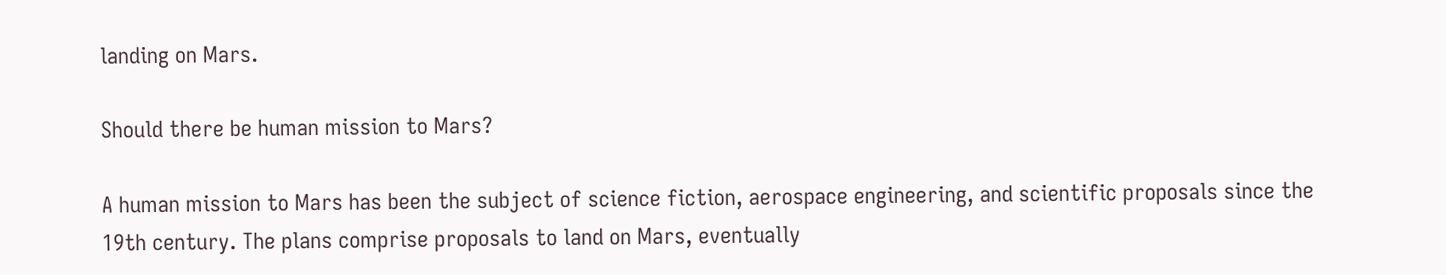landing on Mars.

Should there be human mission to Mars?

A human mission to Mars has been the subject of science fiction, aerospace engineering, and scientific proposals since the 19th century. The plans comprise proposals to land on Mars, eventually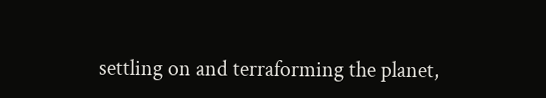settling on and terraforming the planet,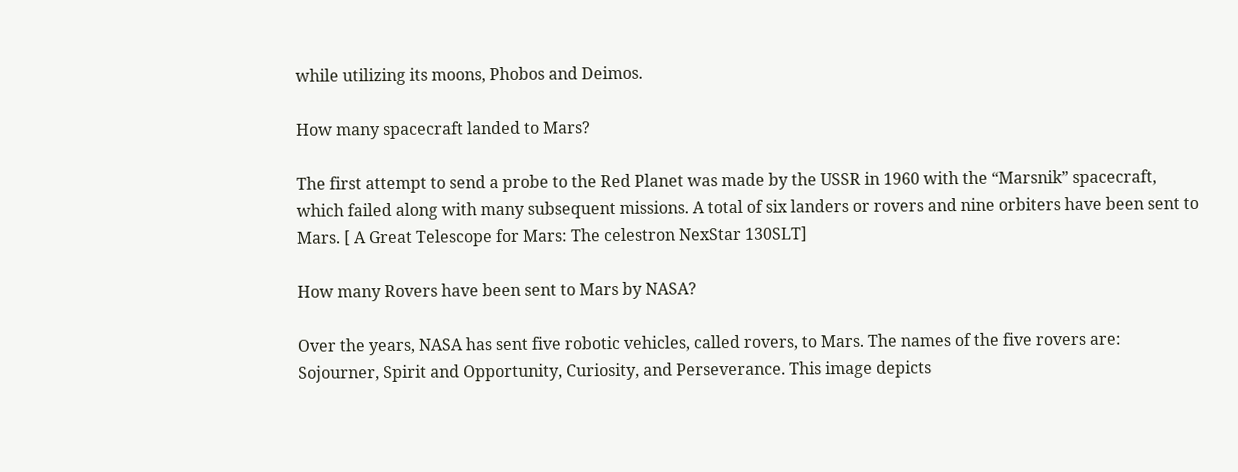while utilizing its moons, Phobos and Deimos.

How many spacecraft landed to Mars?

The first attempt to send a probe to the Red Planet was made by the USSR in 1960 with the “Marsnik” spacecraft, which failed along with many subsequent missions. A total of six landers or rovers and nine orbiters have been sent to Mars. [ A Great Telescope for Mars: The celestron NexStar 130SLT]

How many Rovers have been sent to Mars by NASA?

Over the years, NASA has sent five robotic vehicles, called rovers, to Mars. The names of the five rovers are: Sojourner, Spirit and Opportunity, Curiosity, and Perseverance. This image depicts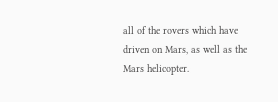all of the rovers which have driven on Mars, as well as the Mars helicopter.